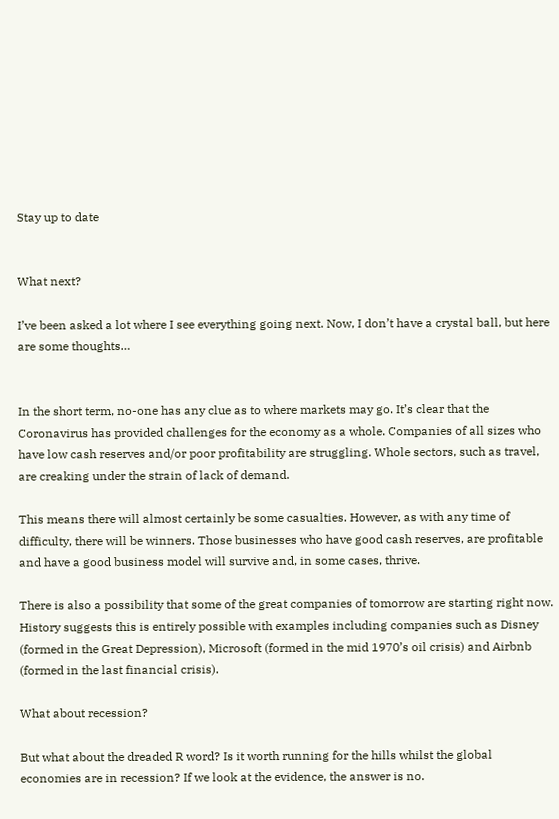Stay up to date


What next?

I’ve been asked a lot where I see everything going next. Now, I don’t have a crystal ball, but here are some thoughts…


In the short term, no-one has any clue as to where markets may go. It’s clear that the Coronavirus has provided challenges for the economy as a whole. Companies of all sizes who have low cash reserves and/or poor profitability are struggling. Whole sectors, such as travel, are creaking under the strain of lack of demand.

This means there will almost certainly be some casualties. However, as with any time of difficulty, there will be winners. Those businesses who have good cash reserves, are profitable and have a good business model will survive and, in some cases, thrive.

There is also a possibility that some of the great companies of tomorrow are starting right now. History suggests this is entirely possible with examples including companies such as Disney (formed in the Great Depression), Microsoft (formed in the mid 1970’s oil crisis) and Airbnb (formed in the last financial crisis).

What about recession?

But what about the dreaded R word? Is it worth running for the hills whilst the global economies are in recession? If we look at the evidence, the answer is no.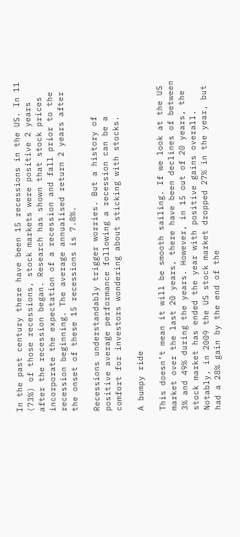In the past century there have been 15 recessions in the US. In 11 (73%) of those recessions, stock markets were positive 2 years after the recession began. Research has shown that stock prices incorporate the expectation of a recession and fall prior to the recession beginning. The average annualised return 2 years after the onset of these 15 recessions is 7.8%.

Recessions understandably trigger worries. But a history of positive average performance following a recession can be a comfort for investors wondering about sticking with stocks.

A bumpy ride

This doesn’t mean it will be smooth sailing. If we look at the US market over the last 20 years, there have been declines of between 3% and 49% during the years. However, in 15 out of 20 years, the stock market has ended the year with positive gains overall. Notably, in 2009 the US stock market dropped 27% in the year, but had a 28% gain by the end of the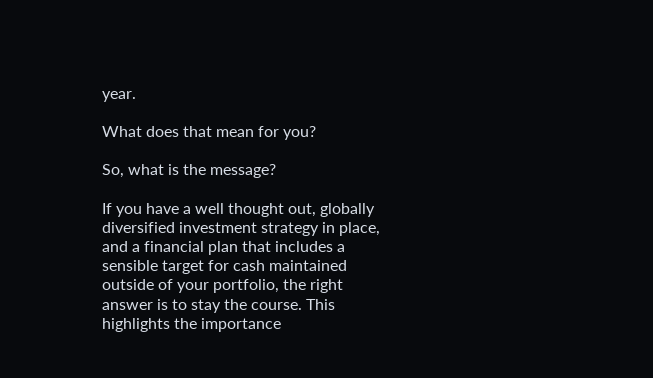year.

What does that mean for you?

So, what is the message?

If you have a well thought out, globally diversified investment strategy in place, and a financial plan that includes a sensible target for cash maintained outside of your portfolio, the right answer is to stay the course. This highlights the importance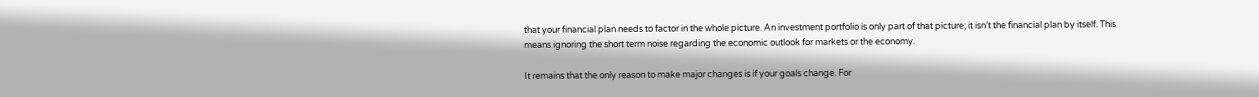that your financial plan needs to factor in the whole picture. An investment portfolio is only part of that picture; it isn’t the financial plan by itself. This means ignoring the short term noise regarding the economic outlook for markets or the economy.

It remains that the only reason to make major changes is if your goals change. For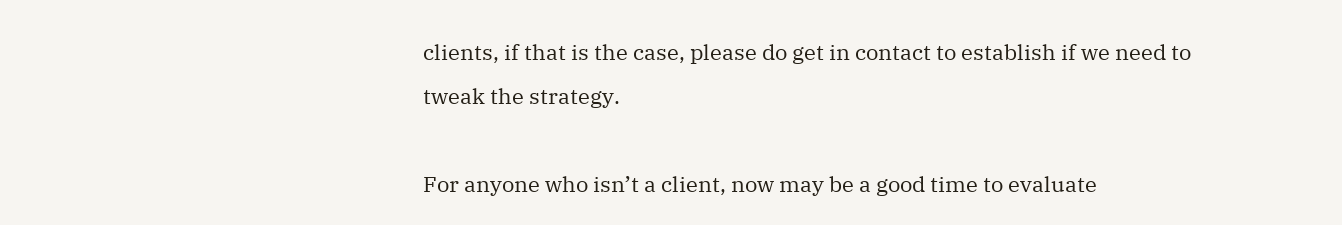clients, if that is the case, please do get in contact to establish if we need to tweak the strategy.

For anyone who isn’t a client, now may be a good time to evaluate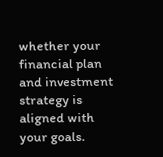whether your financial plan and investment strategy is aligned with your goals.